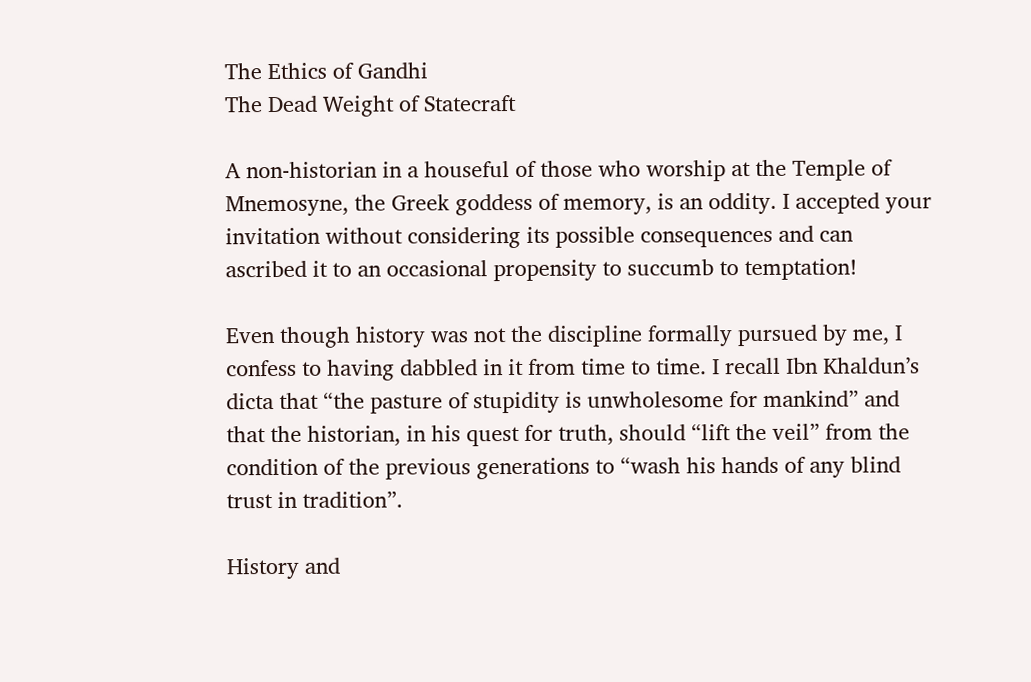The Ethics of Gandhi
The Dead Weight of Statecraft

A non-historian in a houseful of those who worship at the Temple of Mnemosyne, the Greek goddess of memory, is an oddity. I accepted your invitation without considering its possible consequences and can ascribed it to an occasional propensity to succumb to temptation!

Even though history was not the discipline formally pursued by me, I confess to having dabbled in it from time to time. I recall Ibn Khaldun’s dicta that “the pasture of stupidity is unwholesome for mankind” and that the historian, in his quest for truth, should “lift the veil” from the condition of the previous generations to “wash his hands of any blind trust in tradition”.

History and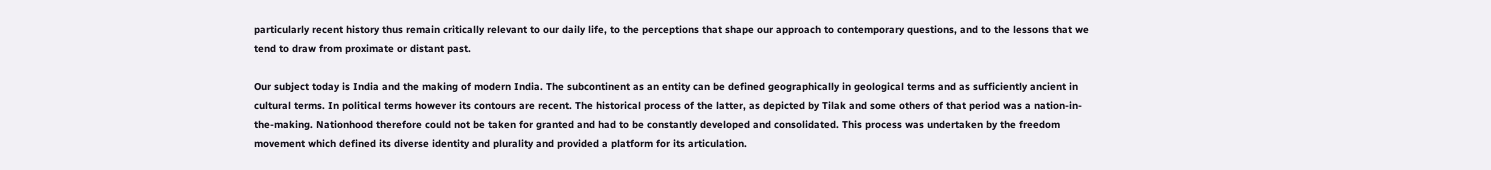particularly recent history thus remain critically relevant to our daily life, to the perceptions that shape our approach to contemporary questions, and to the lessons that we tend to draw from proximate or distant past.

Our subject today is India and the making of modern India. The subcontinent as an entity can be defined geographically in geological terms and as sufficiently ancient in cultural terms. In political terms however its contours are recent. The historical process of the latter, as depicted by Tilak and some others of that period was a nation-in-the-making. Nationhood therefore could not be taken for granted and had to be constantly developed and consolidated. This process was undertaken by the freedom movement which defined its diverse identity and plurality and provided a platform for its articulation.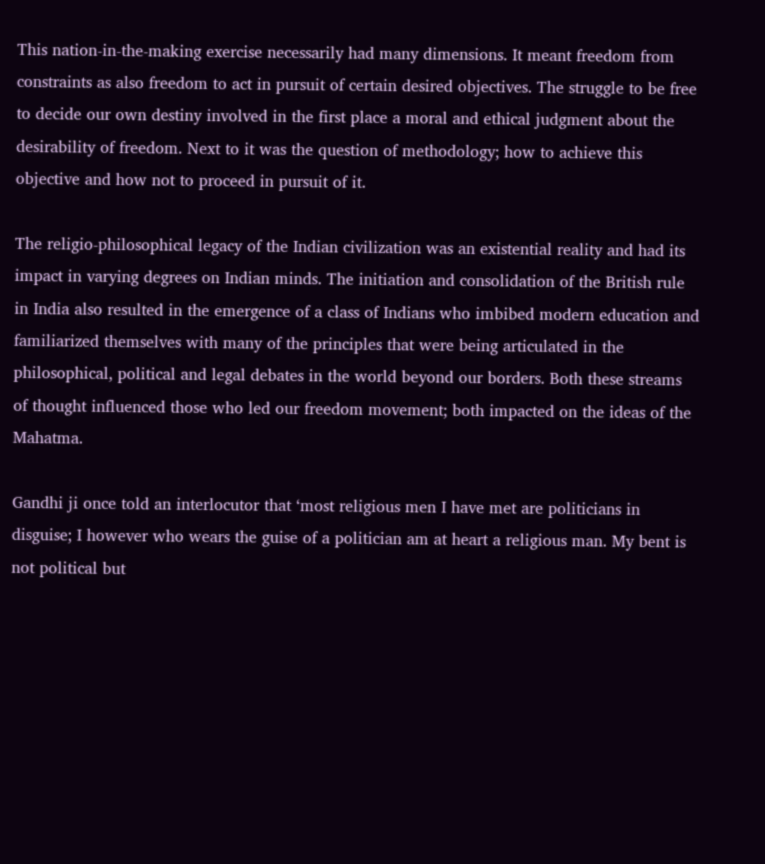This nation-in-the-making exercise necessarily had many dimensions. It meant freedom from constraints as also freedom to act in pursuit of certain desired objectives. The struggle to be free to decide our own destiny involved in the first place a moral and ethical judgment about the desirability of freedom. Next to it was the question of methodology; how to achieve this objective and how not to proceed in pursuit of it.

The religio-philosophical legacy of the Indian civilization was an existential reality and had its impact in varying degrees on Indian minds. The initiation and consolidation of the British rule in India also resulted in the emergence of a class of Indians who imbibed modern education and familiarized themselves with many of the principles that were being articulated in the philosophical, political and legal debates in the world beyond our borders. Both these streams of thought influenced those who led our freedom movement; both impacted on the ideas of the Mahatma.

Gandhi ji once told an interlocutor that ‘most religious men I have met are politicians in disguise; I however who wears the guise of a politician am at heart a religious man. My bent is not political but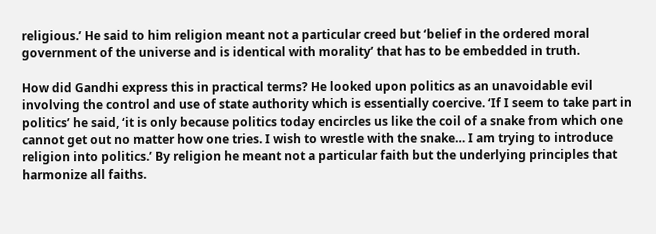religious.’ He said to him religion meant not a particular creed but ‘belief in the ordered moral government of the universe and is identical with morality’ that has to be embedded in truth.

How did Gandhi express this in practical terms? He looked upon politics as an unavoidable evil involving the control and use of state authority which is essentially coercive. ‘If I seem to take part in politics’ he said, ‘it is only because politics today encircles us like the coil of a snake from which one cannot get out no matter how one tries. I wish to wrestle with the snake… I am trying to introduce religion into politics.’ By religion he meant not a particular faith but the underlying principles that harmonize all faiths.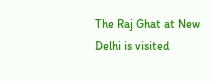The Raj Ghat at New Delhi is visited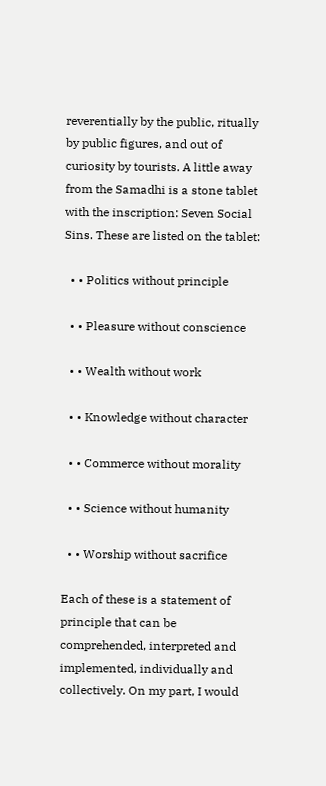reverentially by the public, ritually by public figures, and out of curiosity by tourists. A little away from the Samadhi is a stone tablet with the inscription: Seven Social Sins. These are listed on the tablet:

  • • Politics without principle

  • • Pleasure without conscience

  • • Wealth without work

  • • Knowledge without character

  • • Commerce without morality

  • • Science without humanity

  • • Worship without sacrifice

Each of these is a statement of principle that can be comprehended, interpreted and implemented, individually and collectively. On my part, I would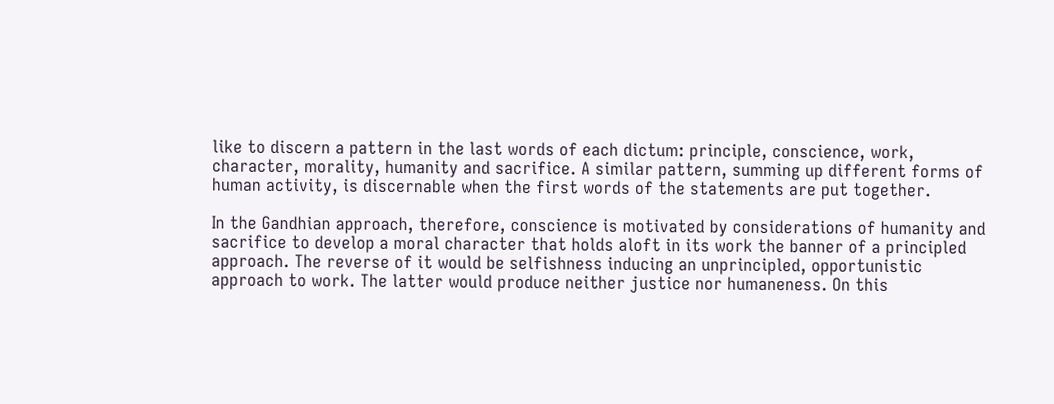like to discern a pattern in the last words of each dictum: principle, conscience, work, character, morality, humanity and sacrifice. A similar pattern, summing up different forms of human activity, is discernable when the first words of the statements are put together.

In the Gandhian approach, therefore, conscience is motivated by considerations of humanity and sacrifice to develop a moral character that holds aloft in its work the banner of a principled approach. The reverse of it would be selfishness inducing an unprincipled, opportunistic approach to work. The latter would produce neither justice nor humaneness. On this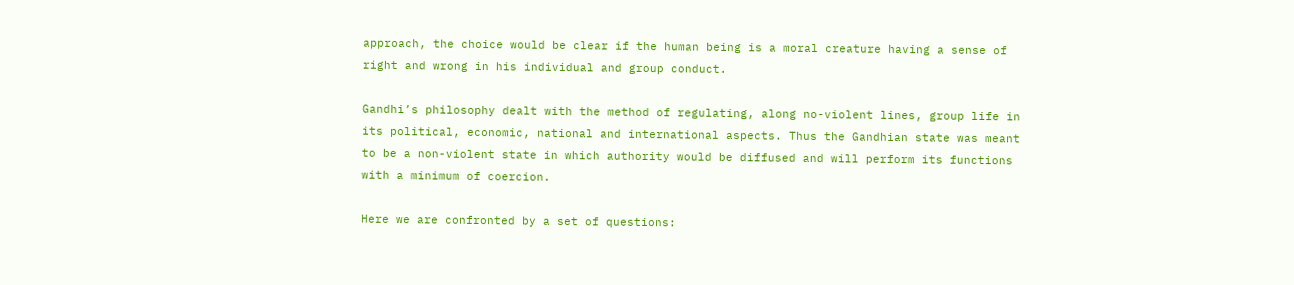approach, the choice would be clear if the human being is a moral creature having a sense of right and wrong in his individual and group conduct.

Gandhi’s philosophy dealt with the method of regulating, along no-violent lines, group life in its political, economic, national and international aspects. Thus the Gandhian state was meant to be a non-violent state in which authority would be diffused and will perform its functions with a minimum of coercion.

Here we are confronted by a set of questions: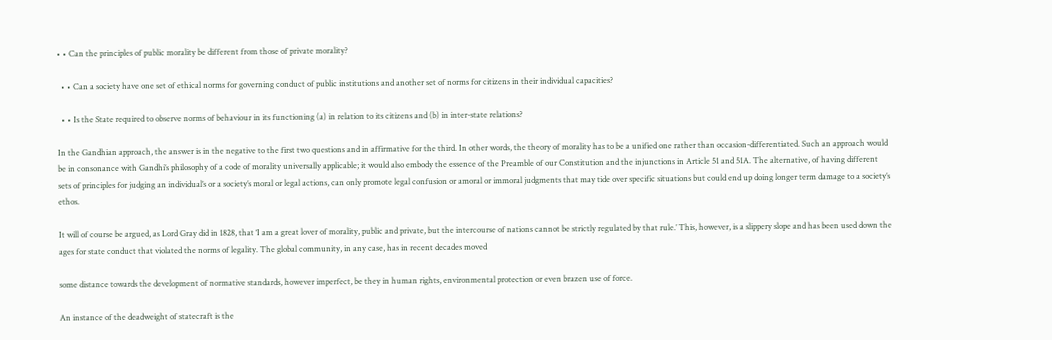• • Can the principles of public morality be different from those of private morality?

  • • Can a society have one set of ethical norms for governing conduct of public institutions and another set of norms for citizens in their individual capacities?

  • • Is the State required to observe norms of behaviour in its functioning (a) in relation to its citizens and (b) in inter-state relations?

In the Gandhian approach, the answer is in the negative to the first two questions and in affirmative for the third. In other words, the theory of morality has to be a unified one rather than occasion-differentiated. Such an approach would be in consonance with Gandhi’s philosophy of a code of morality universally applicable; it would also embody the essence of the Preamble of our Constitution and the injunctions in Article 51 and 51A. The alternative, of having different sets of principles for judging an individual’s or a society’s moral or legal actions, can only promote legal confusion or amoral or immoral judgments that may tide over specific situations but could end up doing longer term damage to a society’s ethos.

It will of course be argued, as Lord Gray did in 1828, that ‘I am a great lover of morality, public and private, but the intercourse of nations cannot be strictly regulated by that rule.’ This, however, is a slippery slope and has been used down the ages for state conduct that violated the norms of legality. The global community, in any case, has in recent decades moved

some distance towards the development of normative standards, however imperfect, be they in human rights, environmental protection or even brazen use of force.

An instance of the deadweight of statecraft is the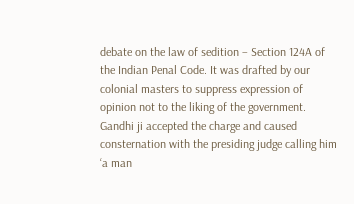debate on the law of sedition – Section 124A of the Indian Penal Code. It was drafted by our colonial masters to suppress expression of opinion not to the liking of the government. Gandhi ji accepted the charge and caused consternation with the presiding judge calling him ‘a man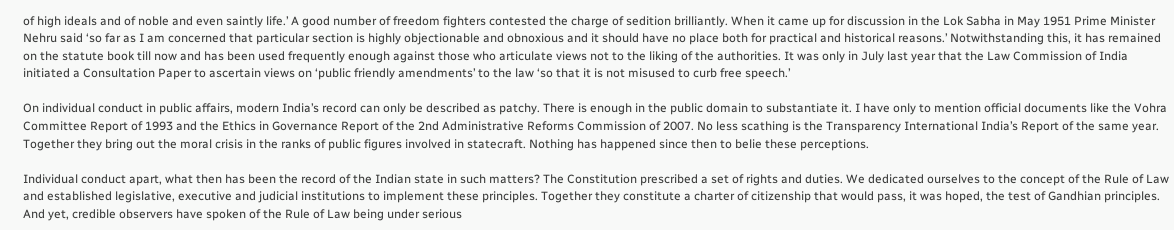of high ideals and of noble and even saintly life.’ A good number of freedom fighters contested the charge of sedition brilliantly. When it came up for discussion in the Lok Sabha in May 1951 Prime Minister Nehru said ‘so far as I am concerned that particular section is highly objectionable and obnoxious and it should have no place both for practical and historical reasons.’ Notwithstanding this, it has remained on the statute book till now and has been used frequently enough against those who articulate views not to the liking of the authorities. It was only in July last year that the Law Commission of India initiated a Consultation Paper to ascertain views on ‘public friendly amendments’ to the law ‘so that it is not misused to curb free speech.’

On individual conduct in public affairs, modern India’s record can only be described as patchy. There is enough in the public domain to substantiate it. I have only to mention official documents like the Vohra Committee Report of 1993 and the Ethics in Governance Report of the 2nd Administrative Reforms Commission of 2007. No less scathing is the Transparency International India’s Report of the same year. Together they bring out the moral crisis in the ranks of public figures involved in statecraft. Nothing has happened since then to belie these perceptions.

Individual conduct apart, what then has been the record of the Indian state in such matters? The Constitution prescribed a set of rights and duties. We dedicated ourselves to the concept of the Rule of Law and established legislative, executive and judicial institutions to implement these principles. Together they constitute a charter of citizenship that would pass, it was hoped, the test of Gandhian principles. And yet, credible observers have spoken of the Rule of Law being under serious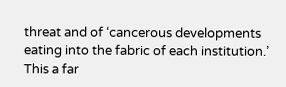threat and of ‘cancerous developments eating into the fabric of each institution.’ This a far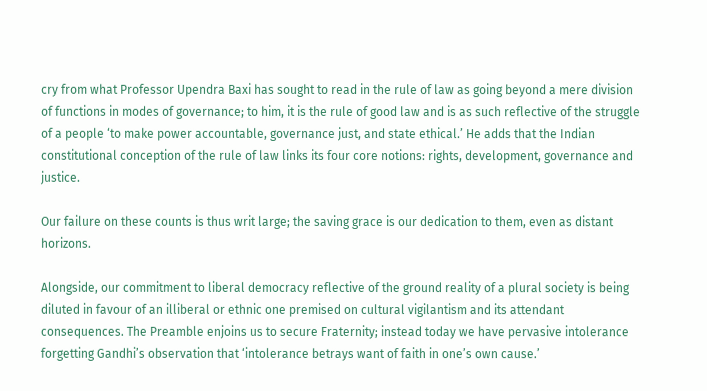cry from what Professor Upendra Baxi has sought to read in the rule of law as going beyond a mere division of functions in modes of governance; to him, it is the rule of good law and is as such reflective of the struggle of a people ‘to make power accountable, governance just, and state ethical.’ He adds that the Indian constitutional conception of the rule of law links its four core notions: rights, development, governance and justice.

Our failure on these counts is thus writ large; the saving grace is our dedication to them, even as distant horizons.

Alongside, our commitment to liberal democracy reflective of the ground reality of a plural society is being diluted in favour of an illiberal or ethnic one premised on cultural vigilantism and its attendant consequences. The Preamble enjoins us to secure Fraternity; instead today we have pervasive intolerance forgetting Gandhi’s observation that ‘intolerance betrays want of faith in one’s own cause.’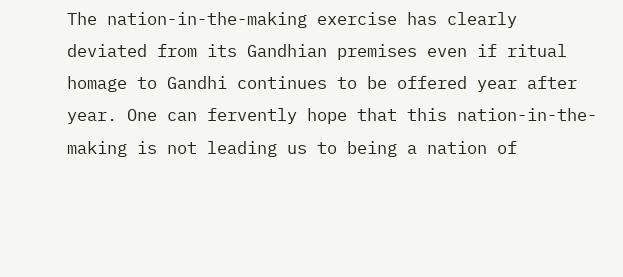The nation-in-the-making exercise has clearly deviated from its Gandhian premises even if ritual homage to Gandhi continues to be offered year after year. One can fervently hope that this nation-in-the-making is not leading us to being a nation of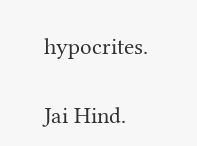hypocrites.

Jai Hind.